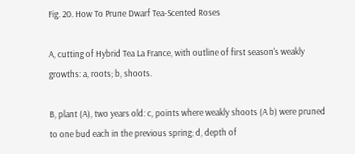Fig. 20. How To Prune Dwarf Tea-Scented Roses

A, cutting of Hybrid Tea La France, with outline of first season's weakly growths: a, roots; b, shoots.

B, plant (A), two years old: c, points where weakly shoots (A b) were pruned to one bud each in the previous spring; d, depth of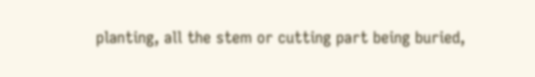planting, all the stem or cutting part being buried,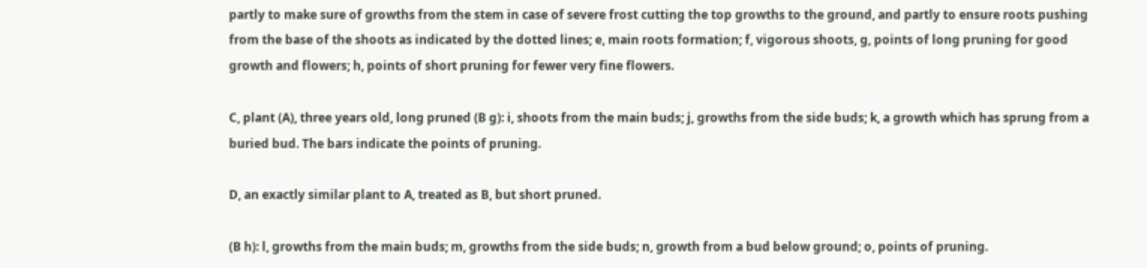partly to make sure of growths from the stem in case of severe frost cutting the top growths to the ground, and partly to ensure roots pushing from the base of the shoots as indicated by the dotted lines; e, main roots formation; f, vigorous shoots, g, points of long pruning for good growth and flowers; h, points of short pruning for fewer very fine flowers.

C, plant (A), three years old, long pruned (B g): i, shoots from the main buds; j, growths from the side buds; k, a growth which has sprung from a buried bud. The bars indicate the points of pruning.

D, an exactly similar plant to A, treated as B, but short pruned.

(B h): l, growths from the main buds; m, growths from the side buds; n, growth from a bud below ground; o, points of pruning.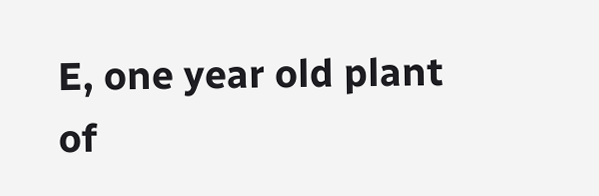E, one year old plant of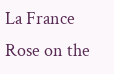La France Rose on the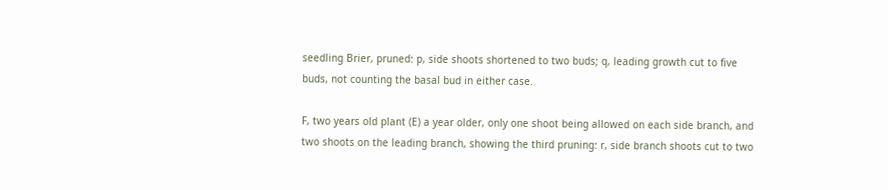seedling Brier, pruned: p, side shoots shortened to two buds; q, leading growth cut to five buds, not counting the basal bud in either case.

F, two years old plant (E) a year older, only one shoot being allowed on each side branch, and two shoots on the leading branch, showing the third pruning: r, side branch shoots cut to two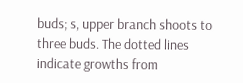buds; s, upper branch shoots to three buds. The dotted lines indicate growths from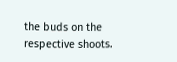the buds on the respective shoots.